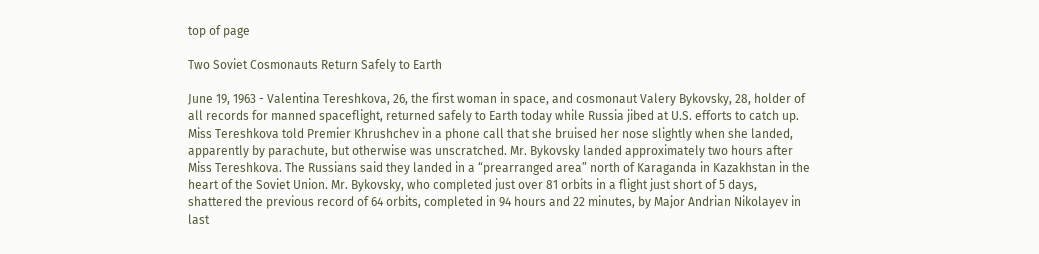top of page

Two Soviet Cosmonauts Return Safely to Earth

June 19, 1963 - Valentina Tereshkova, 26, the first woman in space, and cosmonaut Valery Bykovsky, 28, holder of all records for manned spaceflight, returned safely to Earth today while Russia jibed at U.S. efforts to catch up. Miss Tereshkova told Premier Khrushchev in a phone call that she bruised her nose slightly when she landed, apparently by parachute, but otherwise was unscratched. Mr. Bykovsky landed approximately two hours after Miss Tereshkova. The Russians said they landed in a “prearranged area” north of Karaganda in Kazakhstan in the heart of the Soviet Union. Mr. Bykovsky, who completed just over 81 orbits in a flight just short of 5 days, shattered the previous record of 64 orbits, completed in 94 hours and 22 minutes, by Major Andrian Nikolayev in last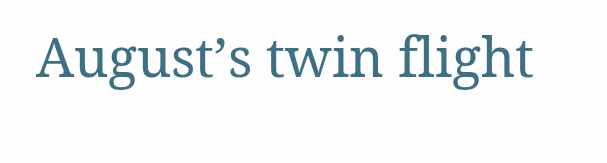August’s twin flight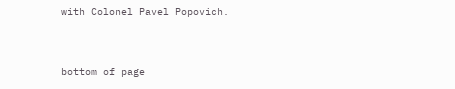with Colonel Pavel Popovich.


bottom of page